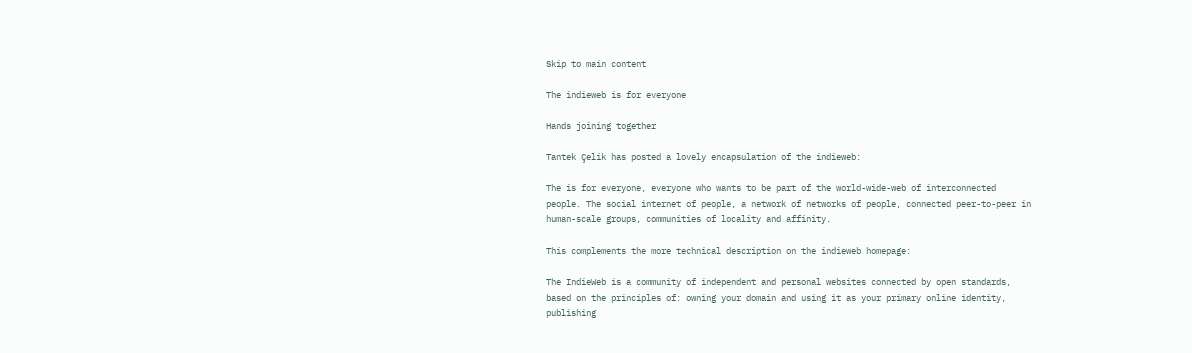Skip to main content

The indieweb is for everyone

Hands joining together

Tantek Çelik has posted a lovely encapsulation of the indieweb:

The is for everyone, everyone who wants to be part of the world-wide-web of interconnected people. The social internet of people, a network of networks of people, connected peer-to-peer in human-scale groups, communities of locality and affinity.

This complements the more technical description on the indieweb homepage:

The IndieWeb is a community of independent and personal websites connected by open standards, based on the principles of: owning your domain and using it as your primary online identity, publishing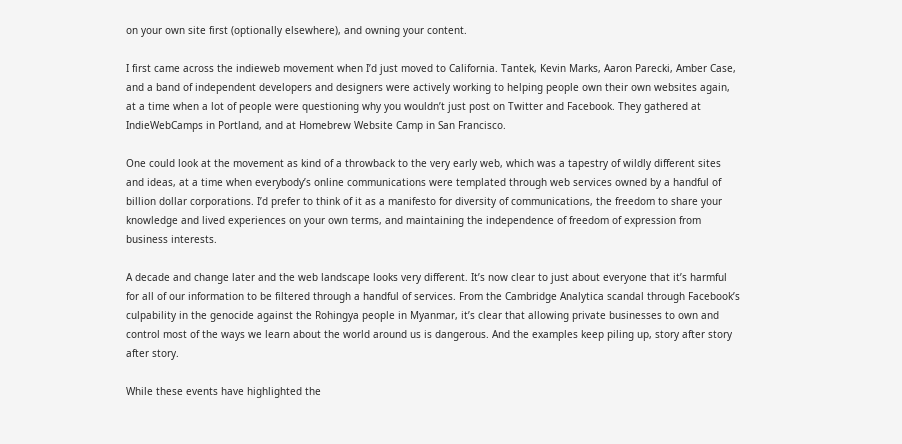on your own site first (optionally elsewhere), and owning your content.

I first came across the indieweb movement when I’d just moved to California. Tantek, Kevin Marks, Aaron Parecki, Amber Case, and a band of independent developers and designers were actively working to helping people own their own websites again, at a time when a lot of people were questioning why you wouldn’t just post on Twitter and Facebook. They gathered at IndieWebCamps in Portland, and at Homebrew Website Camp in San Francisco.

One could look at the movement as kind of a throwback to the very early web, which was a tapestry of wildly different sites and ideas, at a time when everybody’s online communications were templated through web services owned by a handful of billion dollar corporations. I’d prefer to think of it as a manifesto for diversity of communications, the freedom to share your knowledge and lived experiences on your own terms, and maintaining the independence of freedom of expression from business interests.

A decade and change later and the web landscape looks very different. It’s now clear to just about everyone that it’s harmful for all of our information to be filtered through a handful of services. From the Cambridge Analytica scandal through Facebook’s culpability in the genocide against the Rohingya people in Myanmar, it’s clear that allowing private businesses to own and control most of the ways we learn about the world around us is dangerous. And the examples keep piling up, story after story after story.

While these events have highlighted the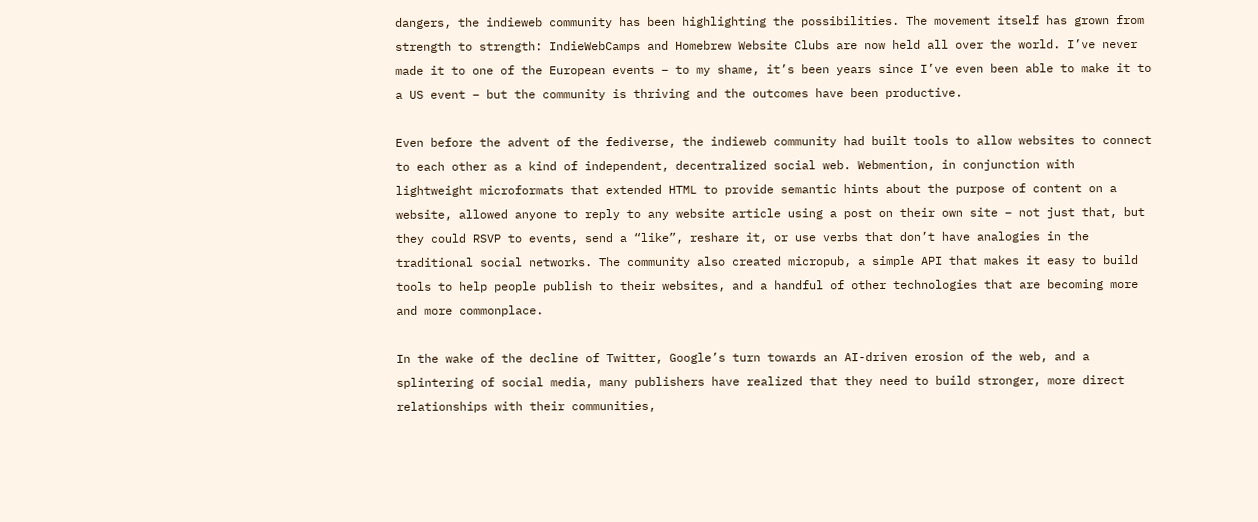dangers, the indieweb community has been highlighting the possibilities. The movement itself has grown from strength to strength: IndieWebCamps and Homebrew Website Clubs are now held all over the world. I’ve never made it to one of the European events – to my shame, it’s been years since I’ve even been able to make it to a US event – but the community is thriving and the outcomes have been productive.

Even before the advent of the fediverse, the indieweb community had built tools to allow websites to connect to each other as a kind of independent, decentralized social web. Webmention, in conjunction with lightweight microformats that extended HTML to provide semantic hints about the purpose of content on a website, allowed anyone to reply to any website article using a post on their own site – not just that, but they could RSVP to events, send a “like”, reshare it, or use verbs that don’t have analogies in the traditional social networks. The community also created micropub, a simple API that makes it easy to build tools to help people publish to their websites, and a handful of other technologies that are becoming more and more commonplace.

In the wake of the decline of Twitter, Google’s turn towards an AI-driven erosion of the web, and a splintering of social media, many publishers have realized that they need to build stronger, more direct relationships with their communities,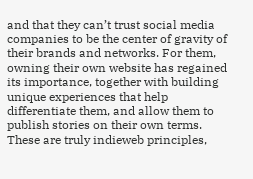and that they can’t trust social media companies to be the center of gravity of their brands and networks. For them, owning their own website has regained its importance, together with building unique experiences that help differentiate them, and allow them to publish stories on their own terms. These are truly indieweb principles,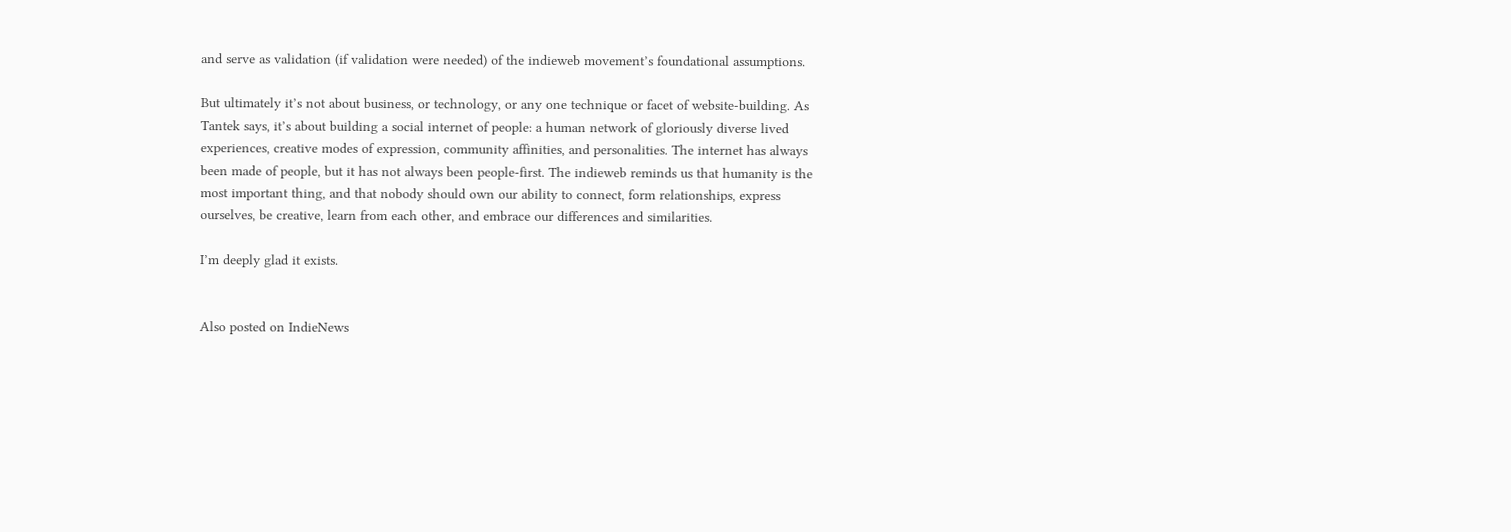and serve as validation (if validation were needed) of the indieweb movement’s foundational assumptions.

But ultimately it’s not about business, or technology, or any one technique or facet of website-building. As Tantek says, it’s about building a social internet of people: a human network of gloriously diverse lived experiences, creative modes of expression, community affinities, and personalities. The internet has always been made of people, but it has not always been people-first. The indieweb reminds us that humanity is the most important thing, and that nobody should own our ability to connect, form relationships, express ourselves, be creative, learn from each other, and embrace our differences and similarities.

I’m deeply glad it exists.


Also posted on IndieNews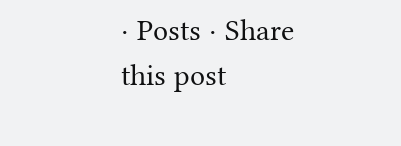· Posts · Share this post